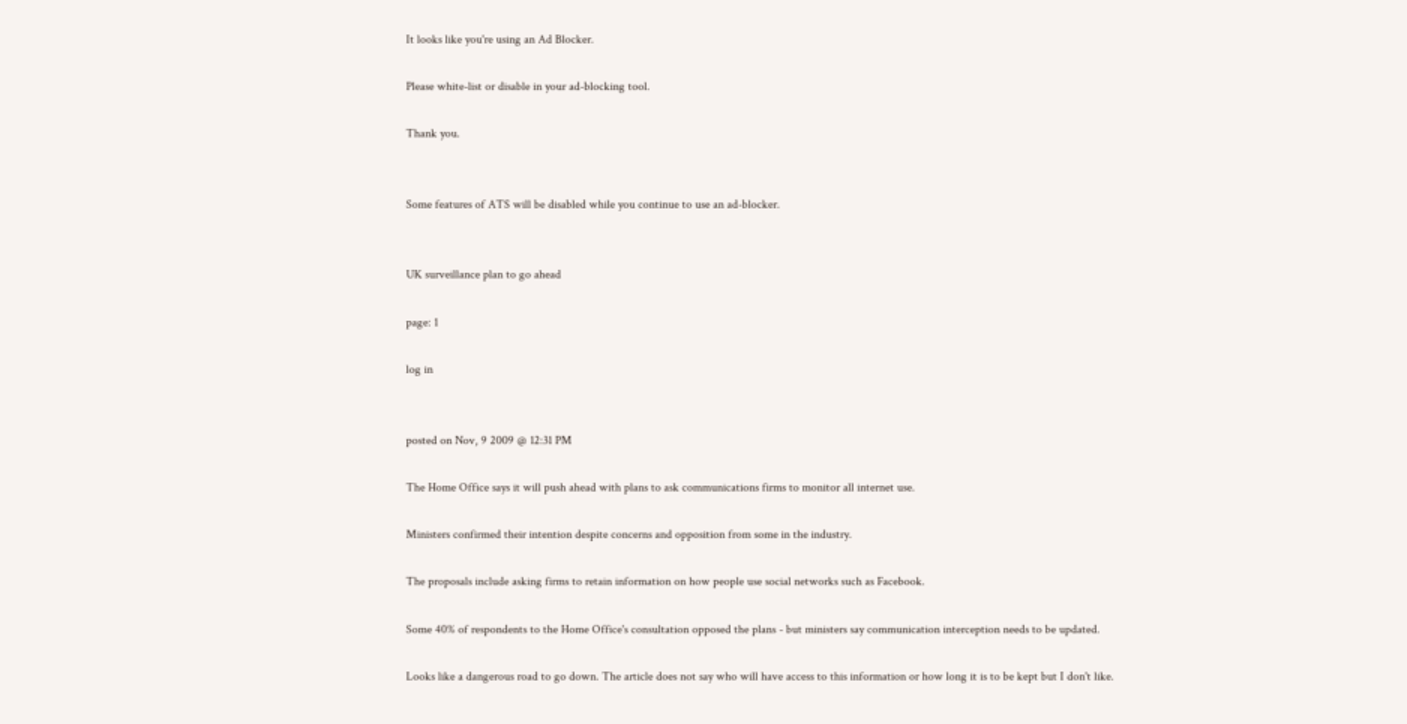It looks like you're using an Ad Blocker.

Please white-list or disable in your ad-blocking tool.

Thank you.


Some features of ATS will be disabled while you continue to use an ad-blocker.


UK surveillance plan to go ahead

page: 1

log in


posted on Nov, 9 2009 @ 12:31 PM

The Home Office says it will push ahead with plans to ask communications firms to monitor all internet use.

Ministers confirmed their intention despite concerns and opposition from some in the industry.

The proposals include asking firms to retain information on how people use social networks such as Facebook.

Some 40% of respondents to the Home Office's consultation opposed the plans - but ministers say communication interception needs to be updated.

Looks like a dangerous road to go down. The article does not say who will have access to this information or how long it is to be kept but I don't like.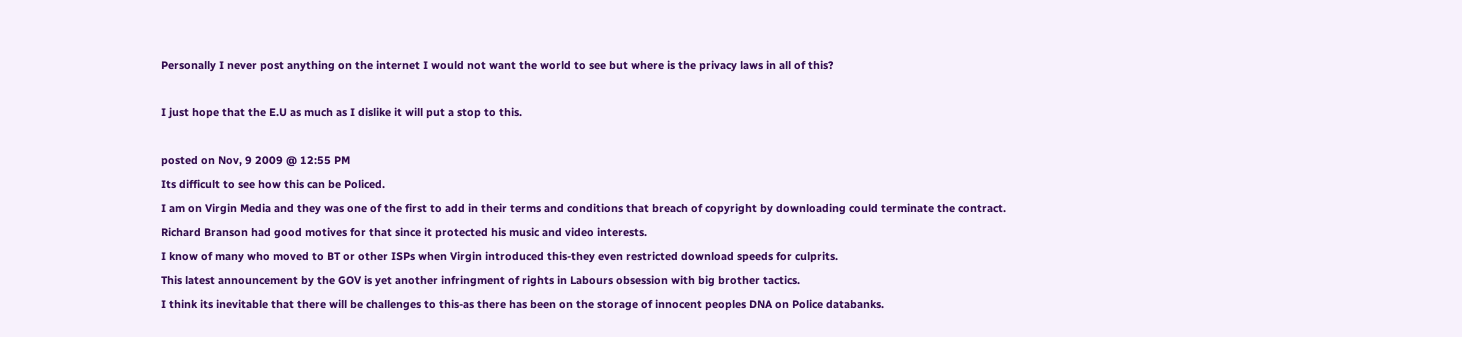Personally I never post anything on the internet I would not want the world to see but where is the privacy laws in all of this?

I just hope that the E.U as much as I dislike it will put a stop to this.

posted on Nov, 9 2009 @ 12:55 PM
Its difficult to see how this can be Policed.
I am on Virgin Media and they was one of the first to add in their terms and conditions that breach of copyright by downloading could terminate the contract.
Richard Branson had good motives for that since it protected his music and video interests.
I know of many who moved to BT or other ISPs when Virgin introduced this-they even restricted download speeds for culprits.
This latest announcement by the GOV is yet another infringment of rights in Labours obsession with big brother tactics.
I think its inevitable that there will be challenges to this-as there has been on the storage of innocent peoples DNA on Police databanks.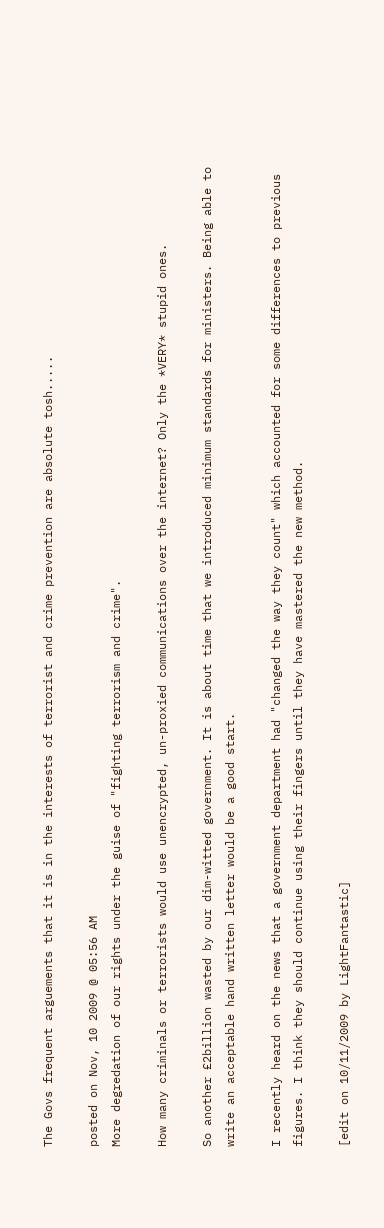The Govs frequent arguements that it is in the interests of terrorist and crime prevention are absolute tosh.....

posted on Nov, 10 2009 @ 05:56 AM
More degredation of our rights under the guise of "fighting terrorism and crime".

How many criminals or terrorists would use unencrypted, un-proxied communications over the internet? Only the *VERY* stupid ones.

So another £2billion wasted by our dim-witted government. It is about time that we introduced minimum standards for ministers. Being able to write an acceptable hand written letter would be a good start.

I recently heard on the news that a government department had "changed the way they count" which accounted for some differences to previous figures. I think they should continue using their fingers until they have mastered the new method.

[edit on 10/11/2009 by LightFantastic]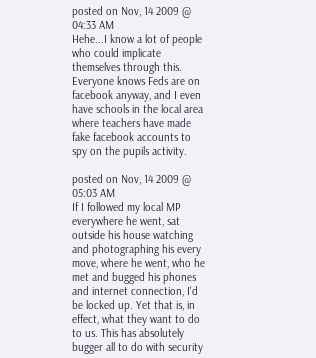posted on Nov, 14 2009 @ 04:33 AM
Hehe...I know a lot of people who could implicate themselves through this.
Everyone knows Feds are on facebook anyway, and I even have schools in the local area where teachers have made fake facebook accounts to spy on the pupils activity.

posted on Nov, 14 2009 @ 05:03 AM
If I followed my local MP everywhere he went, sat outside his house watching and photographing his every move, where he went, who he met and bugged his phones and internet connection, I'd be locked up. Yet that is, in effect, what they want to do to us. This has absolutely bugger all to do with security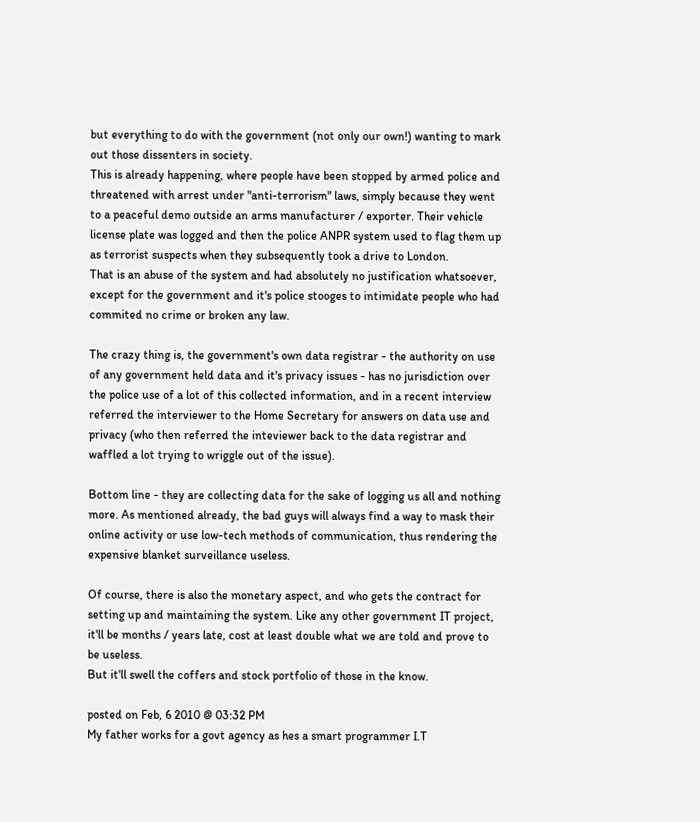but everything to do with the government (not only our own!) wanting to mark out those dissenters in society.
This is already happening, where people have been stopped by armed police and threatened with arrest under "anti-terrorism" laws, simply because they went to a peaceful demo outside an arms manufacturer / exporter. Their vehicle license plate was logged and then the police ANPR system used to flag them up as terrorist suspects when they subsequently took a drive to London.
That is an abuse of the system and had absolutely no justification whatsoever, except for the government and it's police stooges to intimidate people who had commited no crime or broken any law.

The crazy thing is, the government's own data registrar - the authority on use of any government held data and it's privacy issues - has no jurisdiction over the police use of a lot of this collected information, and in a recent interview referred the interviewer to the Home Secretary for answers on data use and privacy (who then referred the inteviewer back to the data registrar and waffled a lot trying to wriggle out of the issue).

Bottom line - they are collecting data for the sake of logging us all and nothing more. As mentioned already, the bad guys will always find a way to mask their online activity or use low-tech methods of communication, thus rendering the expensive blanket surveillance useless.

Of course, there is also the monetary aspect, and who gets the contract for setting up and maintaining the system. Like any other government IT project, it'll be months / years late, cost at least double what we are told and prove to be useless.
But it'll swell the coffers and stock portfolio of those in the know.

posted on Feb, 6 2010 @ 03:32 PM
My father works for a govt agency as hes a smart programmer I.T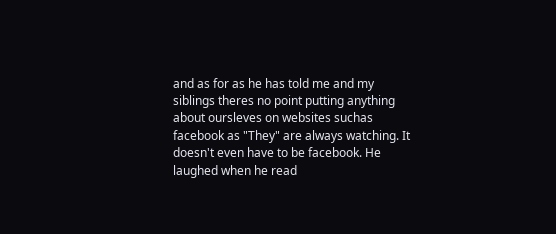and as for as he has told me and my siblings theres no point putting anything about oursleves on websites suchas facebook as "They" are always watching. It doesn't even have to be facebook. He laughed when he read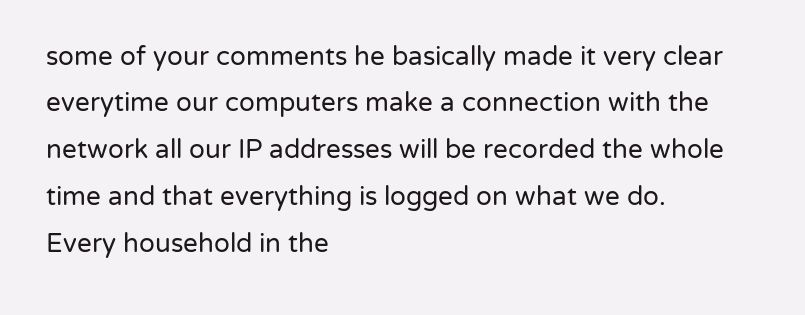some of your comments he basically made it very clear everytime our computers make a connection with the network all our IP addresses will be recorded the whole time and that everything is logged on what we do. Every household in the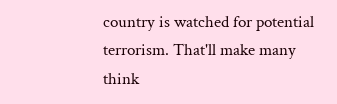country is watched for potential terrorism. That'll make many think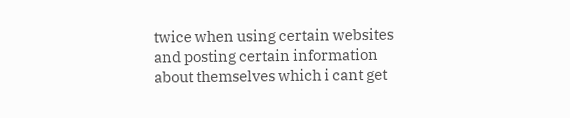twice when using certain websites and posting certain information about themselves which i cant get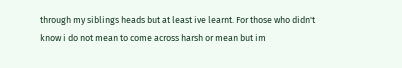through my siblings heads but at least ive learnt. For those who didn't know i do not mean to come across harsh or mean but im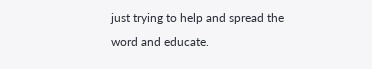just trying to help and spread the word and educate.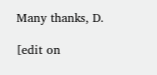Many thanks, D.

[edit on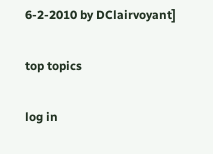6-2-2010 by DClairvoyant]

top topics

log in